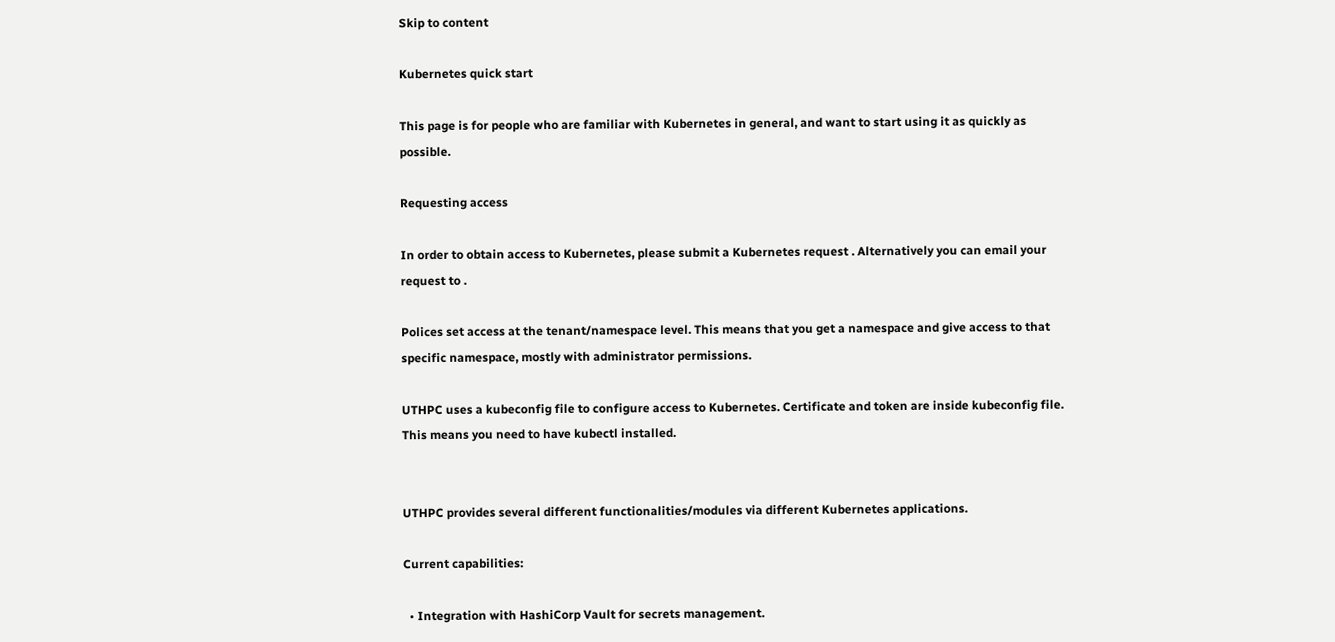Skip to content

Kubernetes quick start

This page is for people who are familiar with Kubernetes in general, and want to start using it as quickly as possible.

Requesting access

In order to obtain access to Kubernetes, please submit a Kubernetes request . Alternatively you can email your request to .

Polices set access at the tenant/namespace level. This means that you get a namespace and give access to that specific namespace, mostly with administrator permissions.

UTHPC uses a kubeconfig file to configure access to Kubernetes. Certificate and token are inside kubeconfig file. This means you need to have kubectl installed.


UTHPC provides several different functionalities/modules via different Kubernetes applications.

Current capabilities:

  • Integration with HashiCorp Vault for secrets management.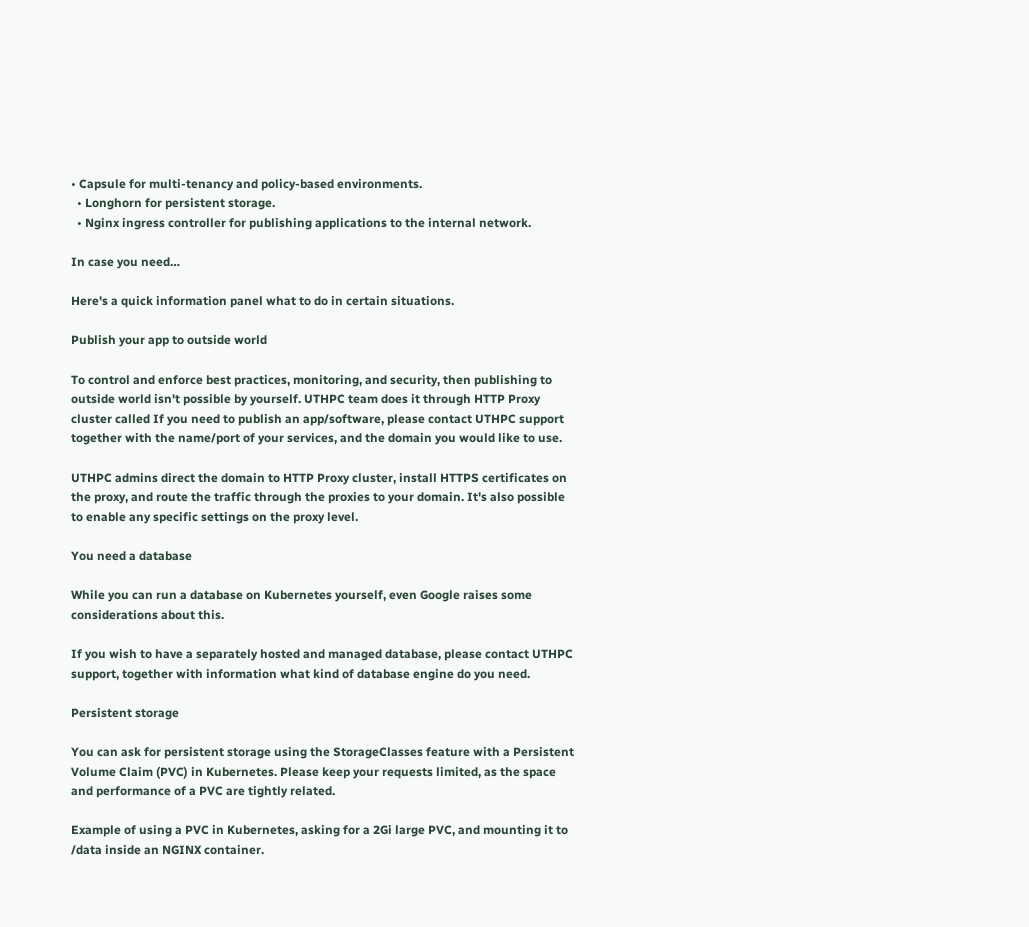• Capsule for multi-tenancy and policy-based environments.
  • Longhorn for persistent storage.
  • Nginx ingress controller for publishing applications to the internal network.

In case you need…

Here's a quick information panel what to do in certain situations.

Publish your app to outside world

To control and enforce best practices, monitoring, and security, then publishing to outside world isn't possible by yourself. UTHPC team does it through HTTP Proxy cluster called If you need to publish an app/software, please contact UTHPC support together with the name/port of your services, and the domain you would like to use.

UTHPC admins direct the domain to HTTP Proxy cluster, install HTTPS certificates on the proxy, and route the traffic through the proxies to your domain. It's also possible to enable any specific settings on the proxy level.

You need a database

While you can run a database on Kubernetes yourself, even Google raises some considerations about this.

If you wish to have a separately hosted and managed database, please contact UTHPC support, together with information what kind of database engine do you need.

Persistent storage

You can ask for persistent storage using the StorageClasses feature with a Persistent Volume Claim (PVC) in Kubernetes. Please keep your requests limited, as the space and performance of a PVC are tightly related.

Example of using a PVC in Kubernetes, asking for a 2Gi large PVC, and mounting it to /data inside an NGINX container.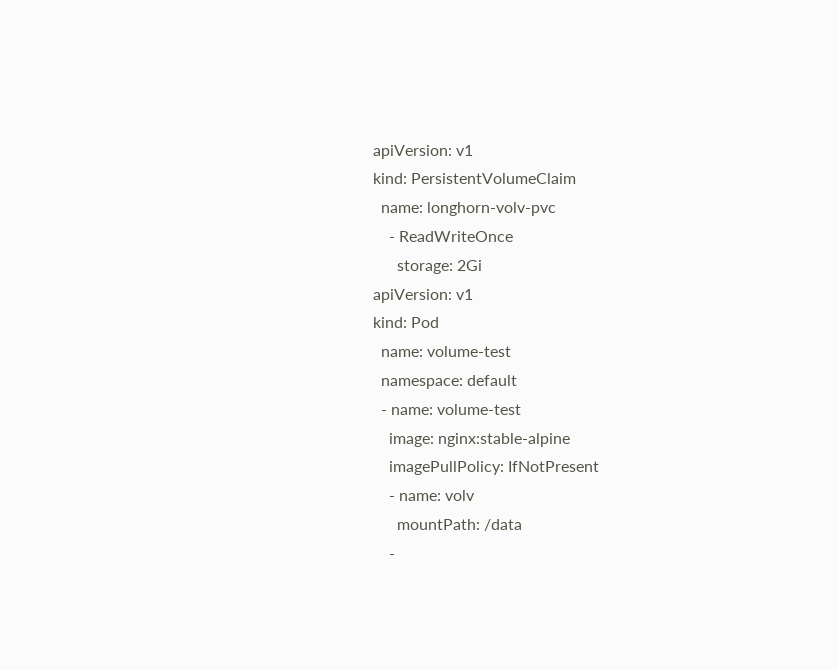apiVersion: v1
kind: PersistentVolumeClaim
  name: longhorn-volv-pvc
    - ReadWriteOnce
      storage: 2Gi
apiVersion: v1
kind: Pod
  name: volume-test
  namespace: default
  - name: volume-test
    image: nginx:stable-alpine
    imagePullPolicy: IfNotPresent
    - name: volv
      mountPath: /data
    -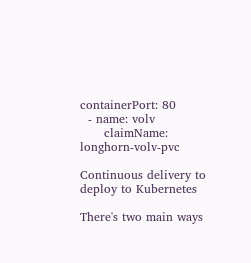containerPort: 80
  - name: volv
      claimName: longhorn-volv-pvc

Continuous delivery to deploy to Kubernetes

There's two main ways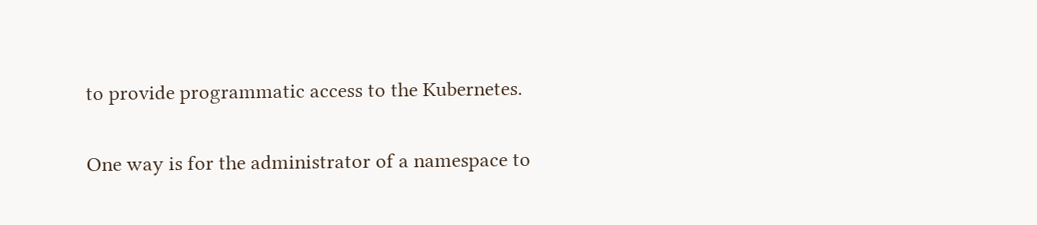to provide programmatic access to the Kubernetes.

One way is for the administrator of a namespace to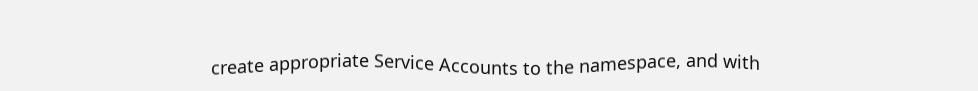create appropriate Service Accounts to the namespace, and with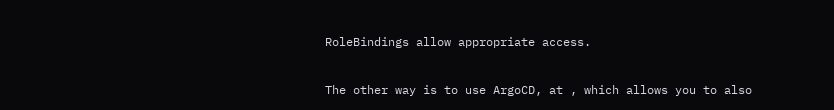RoleBindings allow appropriate access.

The other way is to use ArgoCD, at , which allows you to also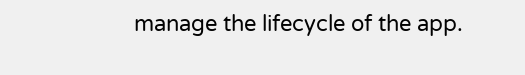manage the lifecycle of the app.